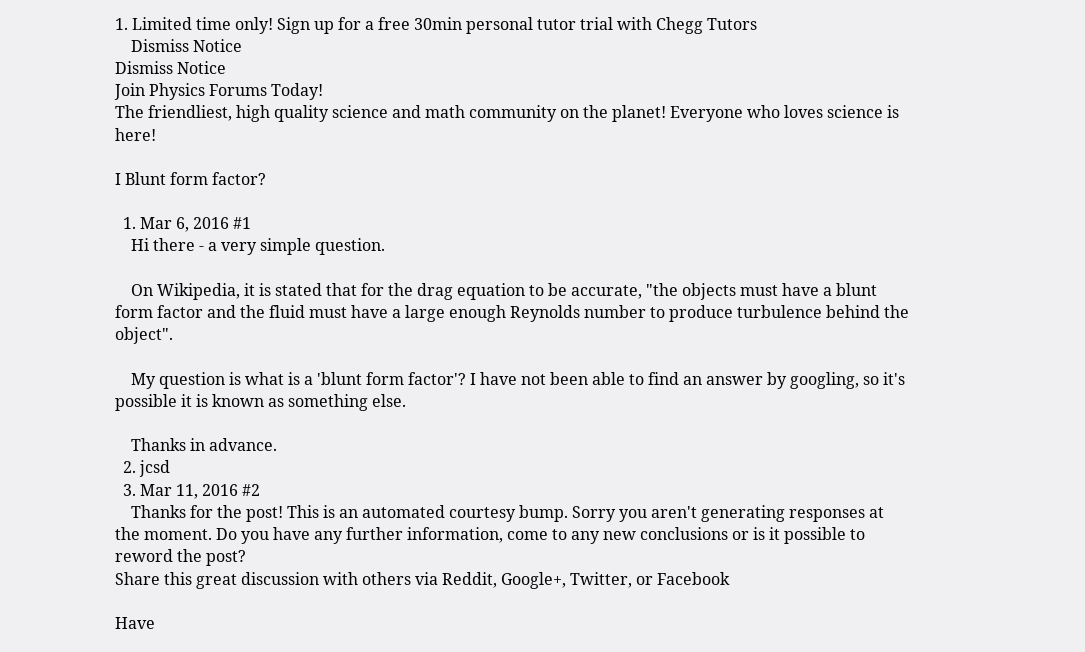1. Limited time only! Sign up for a free 30min personal tutor trial with Chegg Tutors
    Dismiss Notice
Dismiss Notice
Join Physics Forums Today!
The friendliest, high quality science and math community on the planet! Everyone who loves science is here!

I Blunt form factor?

  1. Mar 6, 2016 #1
    Hi there - a very simple question.

    On Wikipedia, it is stated that for the drag equation to be accurate, "the objects must have a blunt form factor and the fluid must have a large enough Reynolds number to produce turbulence behind the object".

    My question is what is a 'blunt form factor'? I have not been able to find an answer by googling, so it's possible it is known as something else.

    Thanks in advance.
  2. jcsd
  3. Mar 11, 2016 #2
    Thanks for the post! This is an automated courtesy bump. Sorry you aren't generating responses at the moment. Do you have any further information, come to any new conclusions or is it possible to reword the post?
Share this great discussion with others via Reddit, Google+, Twitter, or Facebook

Have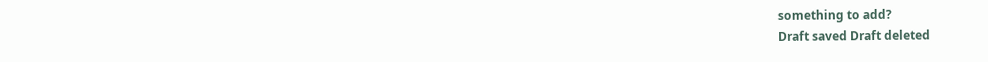something to add?
Draft saved Draft deleted